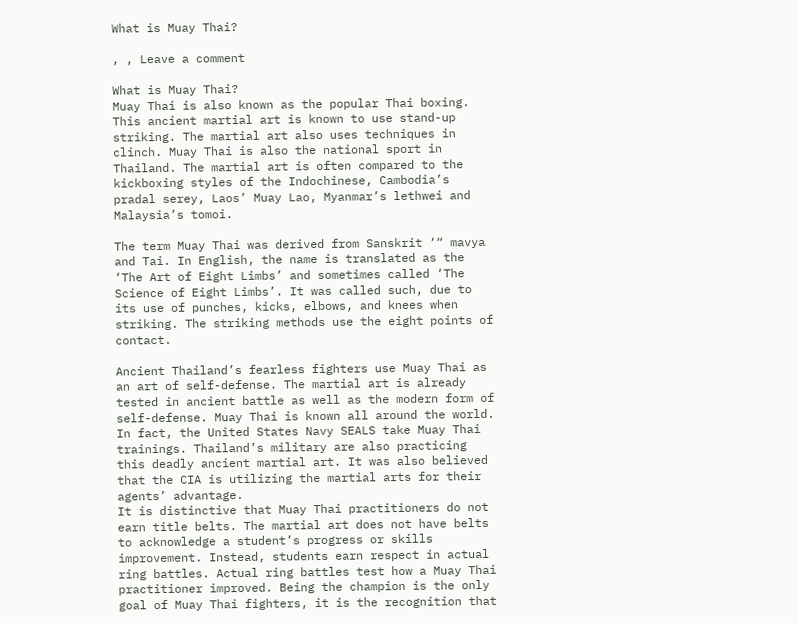What is Muay Thai?

, , Leave a comment

What is Muay Thai?
Muay Thai is also known as the popular Thai boxing. This ancient martial art is known to use stand-up striking. The martial art also uses techniques in clinch. Muay Thai is also the national sport in Thailand. The martial art is often compared to the kickboxing styles of the Indochinese, Cambodia’s pradal serey, Laos’ Muay Lao, Myanmar’s lethwei and Malaysia’s tomoi.

The term Muay Thai was derived from Sanskrit ‘“ mavya and Tai. In English, the name is translated as the ‘The Art of Eight Limbs’ and sometimes called ‘The Science of Eight Limbs’. It was called such, due to its use of punches, kicks, elbows, and knees when striking. The striking methods use the eight points of contact.

Ancient Thailand’s fearless fighters use Muay Thai as an art of self-defense. The martial art is already tested in ancient battle as well as the modern form of self-defense. Muay Thai is known all around the world. In fact, the United States Navy SEALS take Muay Thai trainings. Thailand’s military are also practicing this deadly ancient martial art. It was also believed that the CIA is utilizing the martial arts for their agents’ advantage.
It is distinctive that Muay Thai practitioners do not earn title belts. The martial art does not have belts to acknowledge a student’s progress or skills improvement. Instead, students earn respect in actual ring battles. Actual ring battles test how a Muay Thai practitioner improved. Being the champion is the only goal of Muay Thai fighters, it is the recognition that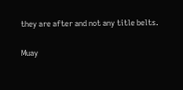they are after and not any title belts.

Muay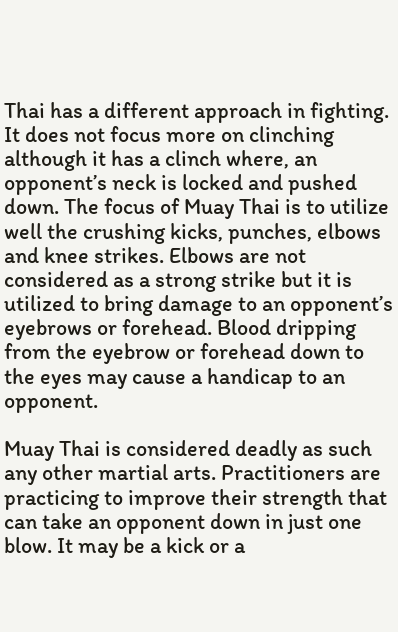Thai has a different approach in fighting. It does not focus more on clinching although it has a clinch where, an opponent’s neck is locked and pushed down. The focus of Muay Thai is to utilize well the crushing kicks, punches, elbows and knee strikes. Elbows are not considered as a strong strike but it is utilized to bring damage to an opponent’s eyebrows or forehead. Blood dripping from the eyebrow or forehead down to the eyes may cause a handicap to an opponent.

Muay Thai is considered deadly as such any other martial arts. Practitioners are practicing to improve their strength that can take an opponent down in just one blow. It may be a kick or a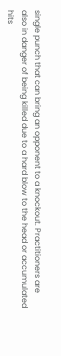single punch that can bring an opponent to a knockout. Practitioners are also in danger of being killed due to a hard blow to the head or accumulated hits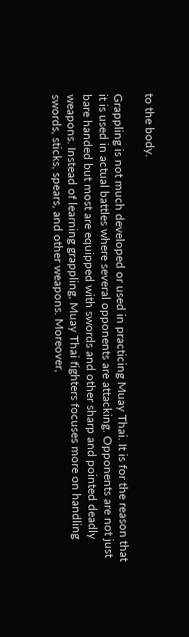to the body.

Grappling is not much developed or used in practicing Muay Thai. It is for the reason that it is used in actual battles where several opponents are attacking. Opponents are not just bare handed but most are equipped with swords and other sharp and pointed deadly weapons. Instead of learning grappling, Muay Thai fighters focuses more on handling swords, sticks, spears, and other weapons. Moreover,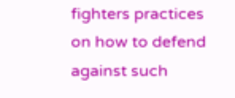fighters practices on how to defend against such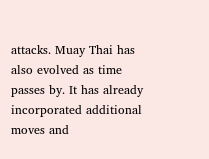attacks. Muay Thai has also evolved as time passes by. It has already incorporated additional moves and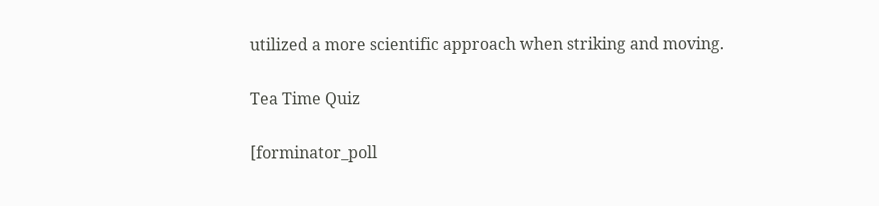utilized a more scientific approach when striking and moving.

Tea Time Quiz

[forminator_poll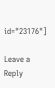id="23176"]

Leave a Reply